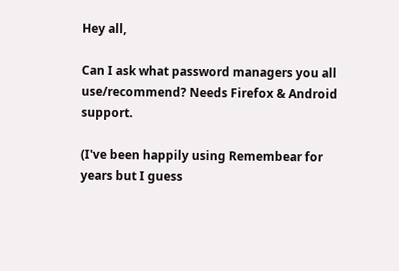Hey all,

Can I ask what password managers you all use/recommend? Needs Firefox & Android support.

(I've been happily using Remembear for years but I guess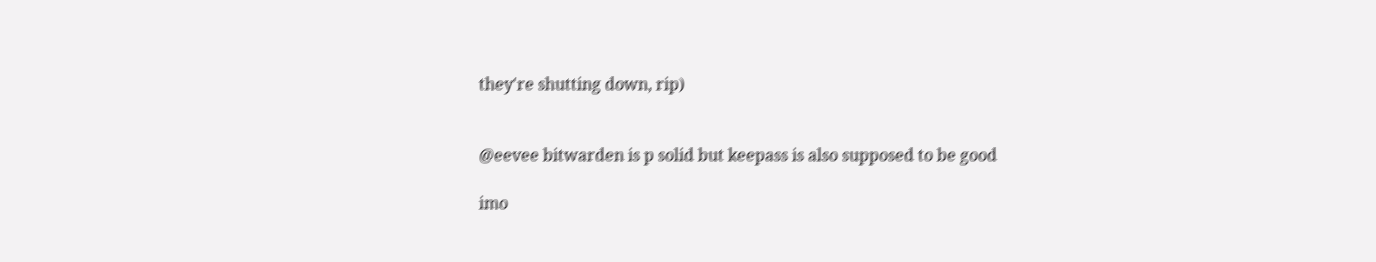they're shutting down, rip)


@eevee bitwarden is p solid but keepass is also supposed to be good

imo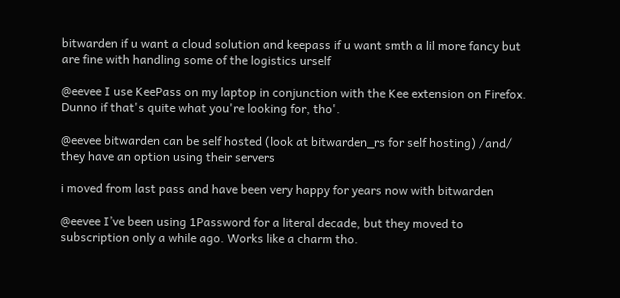bitwarden if u want a cloud solution and keepass if u want smth a lil more fancy but are fine with handling some of the logistics urself

@eevee I use KeePass on my laptop in conjunction with the Kee extension on Firefox. Dunno if that's quite what you're looking for, tho'.

@eevee bitwarden can be self hosted (look at bitwarden_rs for self hosting) /and/ they have an option using their servers

i moved from last pass and have been very happy for years now with bitwarden

@eevee I’ve been using 1Password for a literal decade, but they moved to subscription only a while ago. Works like a charm tho.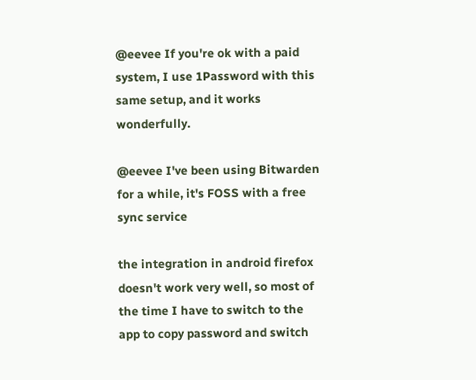@eevee If you're ok with a paid system, I use 1Password with this same setup, and it works wonderfully.

@eevee I've been using Bitwarden for a while, it's FOSS with a free sync service

the integration in android firefox doesn't work very well, so most of the time I have to switch to the app to copy password and switch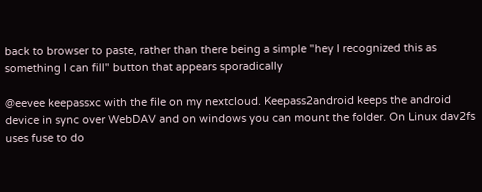back to browser to paste, rather than there being a simple "hey I recognized this as something I can fill" button that appears sporadically

@eevee keepassxc with the file on my nextcloud. Keepass2android keeps the android device in sync over WebDAV and on windows you can mount the folder. On Linux dav2fs uses fuse to do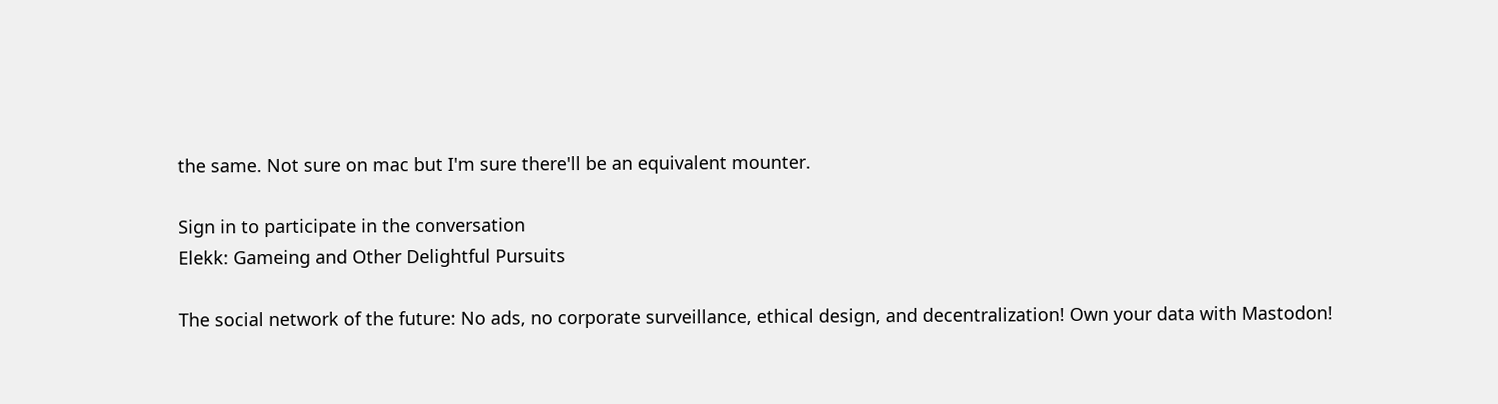the same. Not sure on mac but I'm sure there'll be an equivalent mounter.

Sign in to participate in the conversation
Elekk: Gameing and Other Delightful Pursuits

The social network of the future: No ads, no corporate surveillance, ethical design, and decentralization! Own your data with Mastodon!